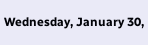Wednesday, January 30,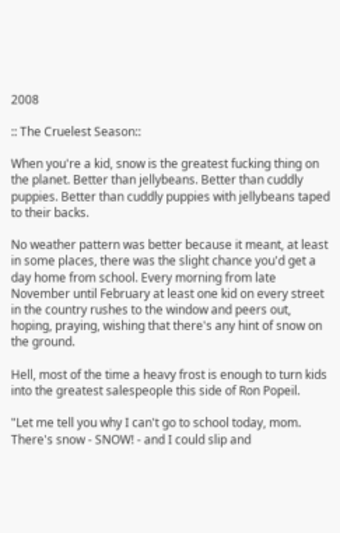2008

:: The Cruelest Season::

When you're a kid, snow is the greatest fucking thing on the planet. Better than jellybeans. Better than cuddly puppies. Better than cuddly puppies with jellybeans taped to their backs.

No weather pattern was better because it meant, at least in some places, there was the slight chance you'd get a day home from school. Every morning from late November until February at least one kid on every street in the country rushes to the window and peers out, hoping, praying, wishing that there's any hint of snow on the ground.

Hell, most of the time a heavy frost is enough to turn kids into the greatest salespeople this side of Ron Popeil.

"Let me tell you why I can't go to school today, mom. There's snow - SNOW! - and I could slip and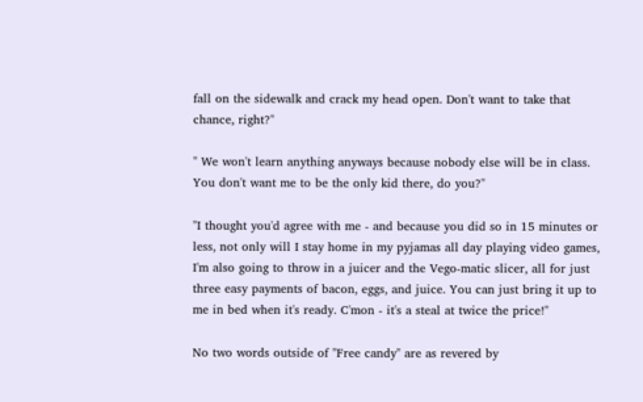fall on the sidewalk and crack my head open. Don't want to take that chance, right?"

" We won't learn anything anyways because nobody else will be in class. You don't want me to be the only kid there, do you?"

"I thought you'd agree with me - and because you did so in 15 minutes or less, not only will I stay home in my pyjamas all day playing video games, I'm also going to throw in a juicer and the Vego-matic slicer, all for just three easy payments of bacon, eggs, and juice. You can just bring it up to me in bed when it's ready. C'mon - it's a steal at twice the price!"

No two words outside of "Free candy" are as revered by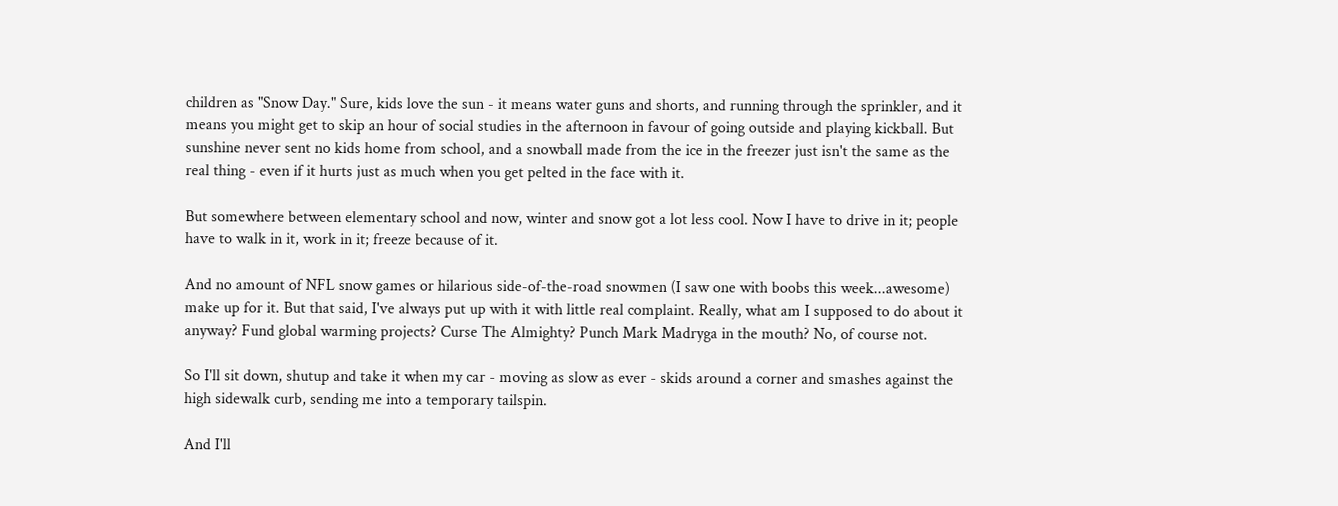children as "Snow Day." Sure, kids love the sun - it means water guns and shorts, and running through the sprinkler, and it means you might get to skip an hour of social studies in the afternoon in favour of going outside and playing kickball. But sunshine never sent no kids home from school, and a snowball made from the ice in the freezer just isn't the same as the real thing - even if it hurts just as much when you get pelted in the face with it.

But somewhere between elementary school and now, winter and snow got a lot less cool. Now I have to drive in it; people have to walk in it, work in it; freeze because of it.

And no amount of NFL snow games or hilarious side-of-the-road snowmen (I saw one with boobs this week...awesome) make up for it. But that said, I've always put up with it with little real complaint. Really, what am I supposed to do about it anyway? Fund global warming projects? Curse The Almighty? Punch Mark Madryga in the mouth? No, of course not.

So I'll sit down, shutup and take it when my car - moving as slow as ever - skids around a corner and smashes against the high sidewalk curb, sending me into a temporary tailspin.

And I'll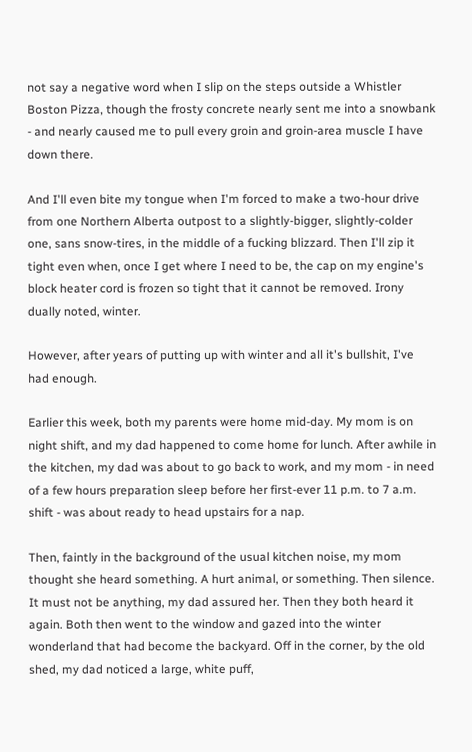not say a negative word when I slip on the steps outside a Whistler Boston Pizza, though the frosty concrete nearly sent me into a snowbank - and nearly caused me to pull every groin and groin-area muscle I have down there.

And I'll even bite my tongue when I'm forced to make a two-hour drive from one Northern Alberta outpost to a slightly-bigger, slightly-colder one, sans snow-tires, in the middle of a fucking blizzard. Then I'll zip it tight even when, once I get where I need to be, the cap on my engine's block heater cord is frozen so tight that it cannot be removed. Irony dually noted, winter.

However, after years of putting up with winter and all it's bullshit, I've had enough.

Earlier this week, both my parents were home mid-day. My mom is on night shift, and my dad happened to come home for lunch. After awhile in the kitchen, my dad was about to go back to work, and my mom - in need of a few hours preparation sleep before her first-ever 11 p.m. to 7 a.m. shift - was about ready to head upstairs for a nap.

Then, faintly in the background of the usual kitchen noise, my mom thought she heard something. A hurt animal, or something. Then silence. It must not be anything, my dad assured her. Then they both heard it again. Both then went to the window and gazed into the winter wonderland that had become the backyard. Off in the corner, by the old shed, my dad noticed a large, white puff,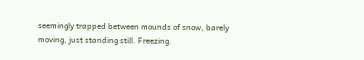seemingly trapped between mounds of snow, barely moving, just standing still. Freezing.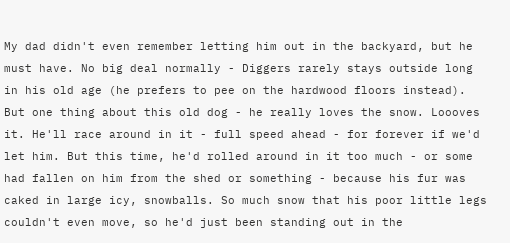My dad didn't even remember letting him out in the backyard, but he must have. No big deal normally - Diggers rarely stays outside long in his old age (he prefers to pee on the hardwood floors instead). But one thing about this old dog - he really loves the snow. Loooves it. He'll race around in it - full speed ahead - for forever if we'd let him. But this time, he'd rolled around in it too much - or some had fallen on him from the shed or something - because his fur was caked in large icy, snowballs. So much snow that his poor little legs couldn't even move, so he'd just been standing out in the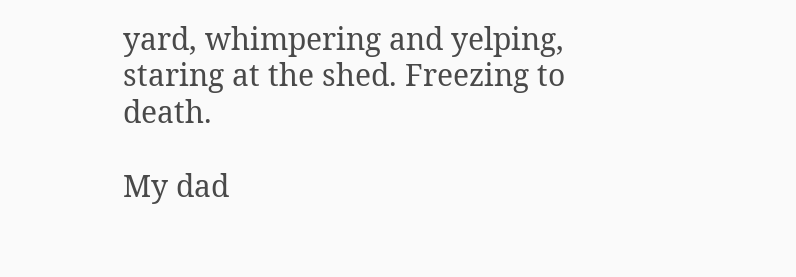yard, whimpering and yelping, staring at the shed. Freezing to death.

My dad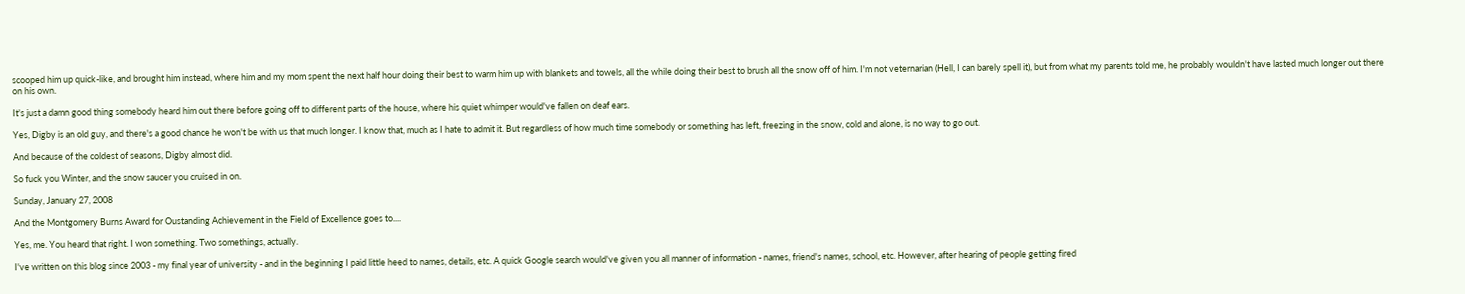scooped him up quick-like, and brought him instead, where him and my mom spent the next half hour doing their best to warm him up with blankets and towels, all the while doing their best to brush all the snow off of him. I'm not veternarian (Hell, I can barely spell it), but from what my parents told me, he probably wouldn't have lasted much longer out there on his own.

It's just a damn good thing somebody heard him out there before going off to different parts of the house, where his quiet whimper would've fallen on deaf ears.

Yes, Digby is an old guy, and there's a good chance he won't be with us that much longer. I know that, much as I hate to admit it. But regardless of how much time somebody or something has left, freezing in the snow, cold and alone, is no way to go out.

And because of the coldest of seasons, Digby almost did.

So fuck you Winter, and the snow saucer you cruised in on.

Sunday, January 27, 2008

And the Montgomery Burns Award for Oustanding Achievement in the Field of Excellence goes to....

Yes, me. You heard that right. I won something. Two somethings, actually.

I've written on this blog since 2003 - my final year of university - and in the beginning I paid little heed to names, details, etc. A quick Google search would've given you all manner of information - names, friend's names, school, etc. However, after hearing of people getting fired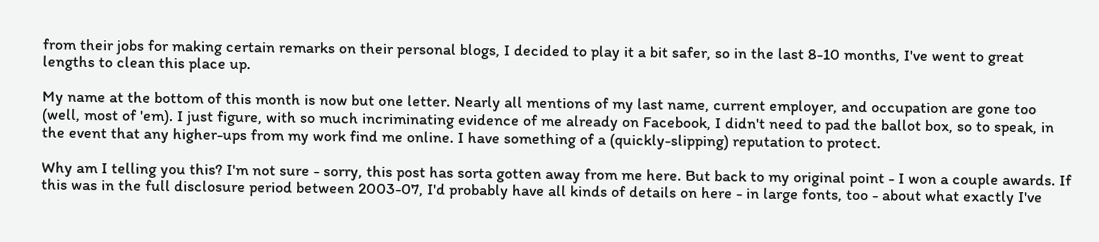from their jobs for making certain remarks on their personal blogs, I decided to play it a bit safer, so in the last 8-10 months, I've went to great lengths to clean this place up.

My name at the bottom of this month is now but one letter. Nearly all mentions of my last name, current employer, and occupation are gone too (well, most of 'em). I just figure, with so much incriminating evidence of me already on Facebook, I didn't need to pad the ballot box, so to speak, in the event that any higher-ups from my work find me online. I have something of a (quickly-slipping) reputation to protect.

Why am I telling you this? I'm not sure - sorry, this post has sorta gotten away from me here. But back to my original point - I won a couple awards. If this was in the full disclosure period between 2003-07, I'd probably have all kinds of details on here - in large fonts, too - about what exactly I've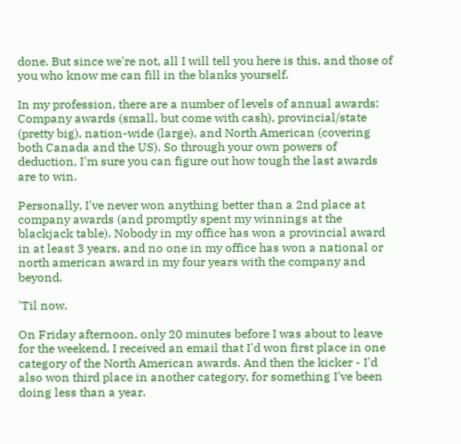done. But since we're not, all I will tell you here is this, and those of you who know me can fill in the blanks yourself.

In my profession, there are a number of levels of annual awards: Company awards (small, but come with cash), provincial/state (pretty big), nation-wide (large), and North American (covering both Canada and the US). So through your own powers of deduction, I'm sure you can figure out how tough the last awards are to win.

Personally, I've never won anything better than a 2nd place at company awards (and promptly spent my winnings at the blackjack table). Nobody in my office has won a provincial award in at least 3 years, and no one in my office has won a national or north american award in my four years with the company and beyond.

'Til now.

On Friday afternoon, only 20 minutes before I was about to leave for the weekend, I received an email that I'd won first place in one category of the North American awards. And then the kicker - I'd also won third place in another category, for something I've been doing less than a year.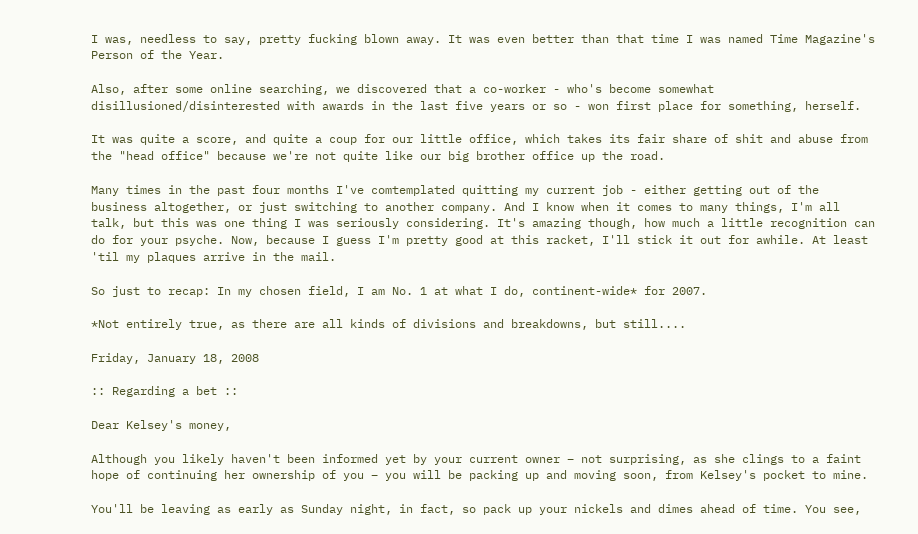I was, needless to say, pretty fucking blown away. It was even better than that time I was named Time Magazine's Person of the Year.

Also, after some online searching, we discovered that a co-worker - who's become somewhat disillusioned/disinterested with awards in the last five years or so - won first place for something, herself.

It was quite a score, and quite a coup for our little office, which takes its fair share of shit and abuse from the "head office" because we're not quite like our big brother office up the road.

Many times in the past four months I've comtemplated quitting my current job - either getting out of the business altogether, or just switching to another company. And I know when it comes to many things, I'm all talk, but this was one thing I was seriously considering. It's amazing though, how much a little recognition can do for your psyche. Now, because I guess I'm pretty good at this racket, I'll stick it out for awhile. At least 'til my plaques arrive in the mail.

So just to recap: In my chosen field, I am No. 1 at what I do, continent-wide* for 2007.

*Not entirely true, as there are all kinds of divisions and breakdowns, but still....

Friday, January 18, 2008

:: Regarding a bet ::

Dear Kelsey's money,

Although you likely haven't been informed yet by your current owner – not surprising, as she clings to a faint hope of continuing her ownership of you – you will be packing up and moving soon, from Kelsey's pocket to mine.

You'll be leaving as early as Sunday night, in fact, so pack up your nickels and dimes ahead of time. You see,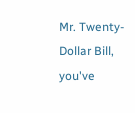Mr. Twenty-Dollar Bill, you've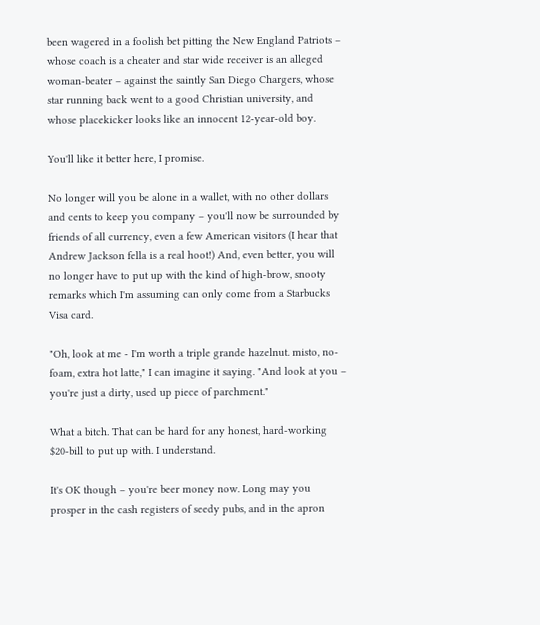been wagered in a foolish bet pitting the New England Patriots – whose coach is a cheater and star wide receiver is an alleged woman-beater – against the saintly San Diego Chargers, whose star running back went to a good Christian university, and whose placekicker looks like an innocent 12-year-old boy.

You'll like it better here, I promise.

No longer will you be alone in a wallet, with no other dollars and cents to keep you company – you'll now be surrounded by friends of all currency, even a few American visitors (I hear that Andrew Jackson fella is a real hoot!) And, even better, you will no longer have to put up with the kind of high-brow, snooty remarks which I'm assuming can only come from a Starbucks Visa card.

"Oh, look at me - I'm worth a triple grande hazelnut. misto, no-foam, extra hot latte," I can imagine it saying. "And look at you – you're just a dirty, used up piece of parchment."

What a bitch. That can be hard for any honest, hard-working $20-bill to put up with. I understand.

It's OK though – you're beer money now. Long may you prosper in the cash registers of seedy pubs, and in the apron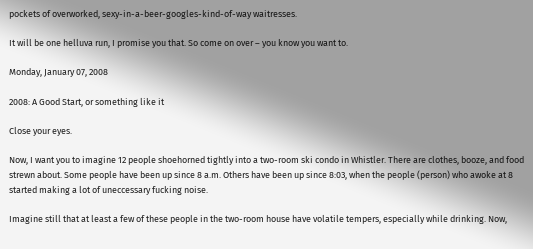pockets of overworked, sexy-in-a-beer-googles-kind-of-way waitresses.

It will be one helluva run, I promise you that. So come on over – you know you want to.

Monday, January 07, 2008

2008: A Good Start, or something like it

Close your eyes.

Now, I want you to imagine 12 people shoehorned tightly into a two-room ski condo in Whistler. There are clothes, booze, and food strewn about. Some people have been up since 8 a.m. Others have been up since 8:03, when the people (person) who awoke at 8 started making a lot of uneccessary fucking noise.

Imagine still that at least a few of these people in the two-room house have volatile tempers, especially while drinking. Now,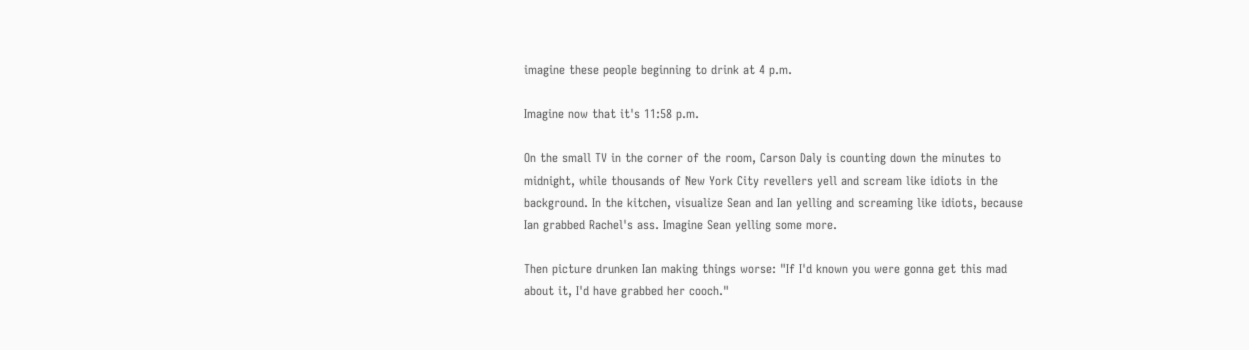imagine these people beginning to drink at 4 p.m.

Imagine now that it's 11:58 p.m.

On the small TV in the corner of the room, Carson Daly is counting down the minutes to midnight, while thousands of New York City revellers yell and scream like idiots in the background. In the kitchen, visualize Sean and Ian yelling and screaming like idiots, because Ian grabbed Rachel's ass. Imagine Sean yelling some more.

Then picture drunken Ian making things worse: "If I'd known you were gonna get this mad about it, I'd have grabbed her cooch."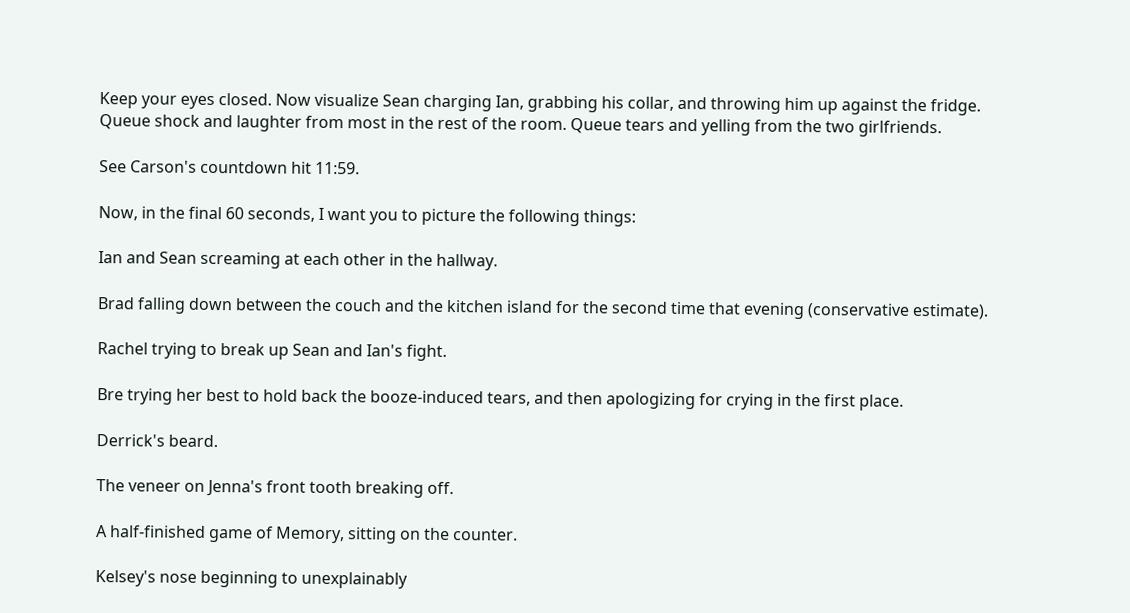Keep your eyes closed. Now visualize Sean charging Ian, grabbing his collar, and throwing him up against the fridge. Queue shock and laughter from most in the rest of the room. Queue tears and yelling from the two girlfriends.

See Carson's countdown hit 11:59.

Now, in the final 60 seconds, I want you to picture the following things:

Ian and Sean screaming at each other in the hallway.

Brad falling down between the couch and the kitchen island for the second time that evening (conservative estimate).

Rachel trying to break up Sean and Ian's fight.

Bre trying her best to hold back the booze-induced tears, and then apologizing for crying in the first place.

Derrick's beard.

The veneer on Jenna's front tooth breaking off.

A half-finished game of Memory, sitting on the counter.

Kelsey's nose beginning to unexplainably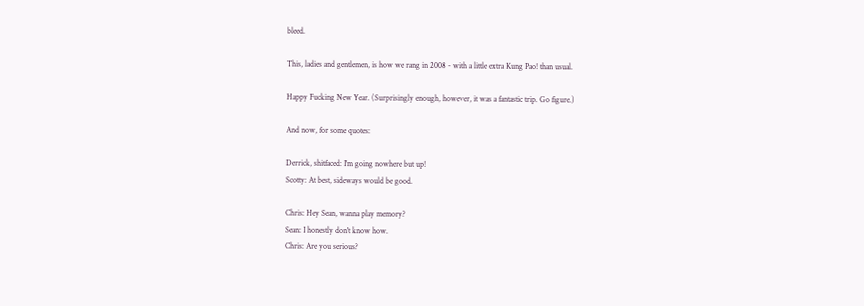bleed.

This, ladies and gentlemen, is how we rang in 2008 - with a little extra Kung Pao! than usual.

Happy Fucking New Year. (Surprisingly enough, however, it was a fantastic trip. Go figure.)

And now, for some quotes:

Derrick, shitfaced: I'm going nowhere but up!
Scotty: At best, sideways would be good.

Chris: Hey Sean, wanna play memory?
Sean: I honestly don't know how.
Chris: Are you serious?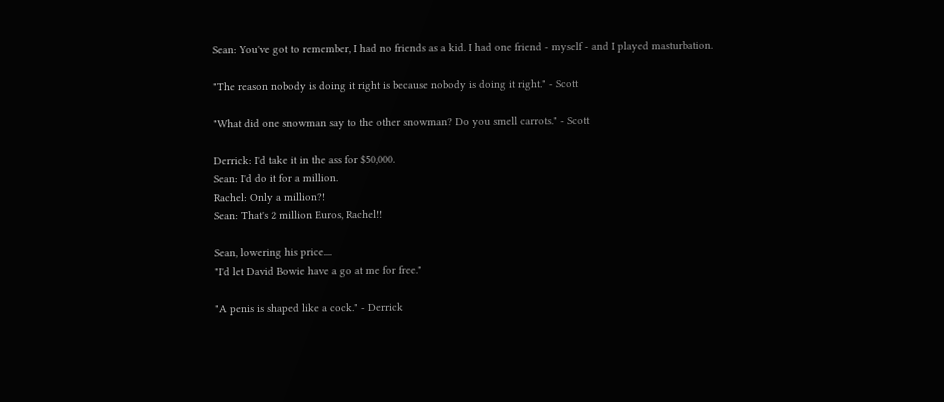Sean: You've got to remember, I had no friends as a kid. I had one friend - myself - and I played masturbation.

"The reason nobody is doing it right is because nobody is doing it right." - Scott

"What did one snowman say to the other snowman? Do you smell carrots." - Scott

Derrick: I'd take it in the ass for $50,000.
Sean: I'd do it for a million.
Rachel: Only a million?!
Sean: That's 2 million Euros, Rachel!!

Sean, lowering his price....
"I'd let David Bowie have a go at me for free."

"A penis is shaped like a cock." - Derrick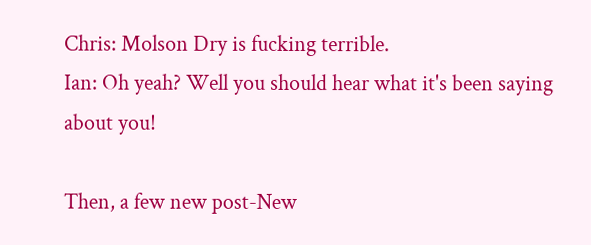Chris: Molson Dry is fucking terrible.
Ian: Oh yeah? Well you should hear what it's been saying about you!

Then, a few new post-New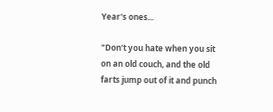Year's ones...

"Don't you hate when you sit on an old couch, and the old farts jump out of it and punch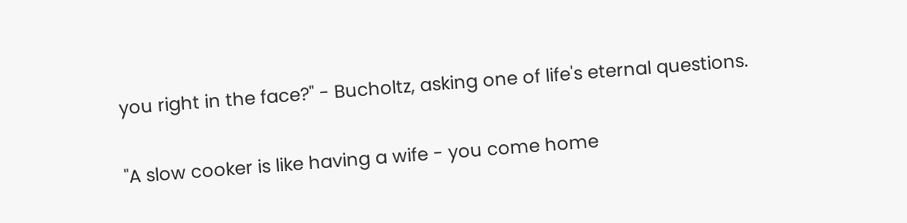you right in the face?" - Bucholtz, asking one of life's eternal questions.

"A slow cooker is like having a wife - you come home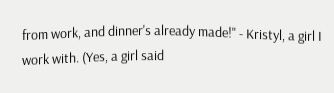from work, and dinner's already made!" - Kristyl, a girl I work with. (Yes, a girl said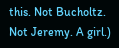this. Not Bucholtz. Not Jeremy. A girl.)